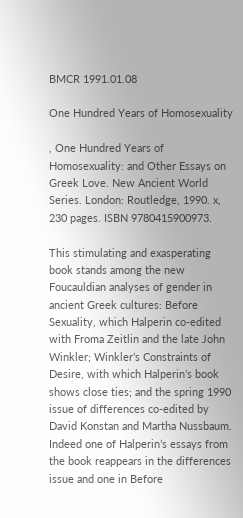BMCR 1991.01.08

One Hundred Years of Homosexuality

, One Hundred Years of Homosexuality: and Other Essays on Greek Love. New Ancient World Series. London: Routledge, 1990. x, 230 pages. ISBN 9780415900973.

This stimulating and exasperating book stands among the new Foucauldian analyses of gender in ancient Greek cultures: Before Sexuality, which Halperin co-edited with Froma Zeitlin and the late John Winkler; Winkler’s Constraints of Desire, with which Halperin’s book shows close ties; and the spring 1990 issue of differences co-edited by David Konstan and Martha Nussbaum. Indeed one of Halperin’s essays from the book reappears in the differences issue and one in Before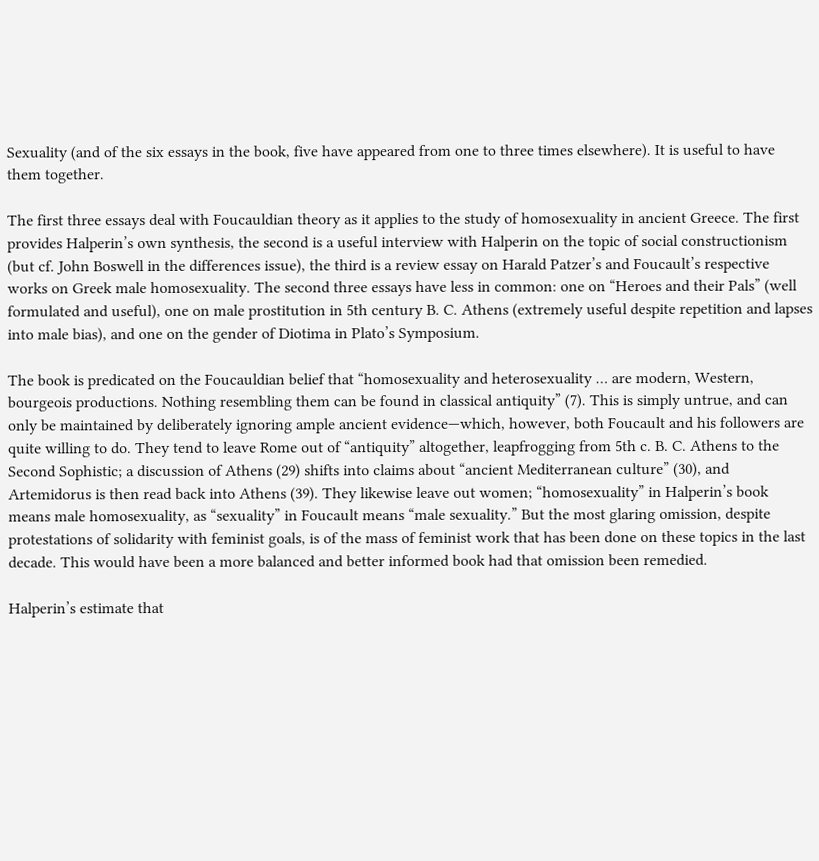Sexuality (and of the six essays in the book, five have appeared from one to three times elsewhere). It is useful to have them together.

The first three essays deal with Foucauldian theory as it applies to the study of homosexuality in ancient Greece. The first provides Halperin’s own synthesis, the second is a useful interview with Halperin on the topic of social constructionism (but cf. John Boswell in the differences issue), the third is a review essay on Harald Patzer’s and Foucault’s respective works on Greek male homosexuality. The second three essays have less in common: one on “Heroes and their Pals” (well formulated and useful), one on male prostitution in 5th century B. C. Athens (extremely useful despite repetition and lapses into male bias), and one on the gender of Diotima in Plato’s Symposium.

The book is predicated on the Foucauldian belief that “homosexuality and heterosexuality … are modern, Western, bourgeois productions. Nothing resembling them can be found in classical antiquity” (7). This is simply untrue, and can only be maintained by deliberately ignoring ample ancient evidence—which, however, both Foucault and his followers are quite willing to do. They tend to leave Rome out of “antiquity” altogether, leapfrogging from 5th c. B. C. Athens to the Second Sophistic; a discussion of Athens (29) shifts into claims about “ancient Mediterranean culture” (30), and Artemidorus is then read back into Athens (39). They likewise leave out women; “homosexuality” in Halperin’s book means male homosexuality, as “sexuality” in Foucault means “male sexuality.” But the most glaring omission, despite protestations of solidarity with feminist goals, is of the mass of feminist work that has been done on these topics in the last decade. This would have been a more balanced and better informed book had that omission been remedied.

Halperin’s estimate that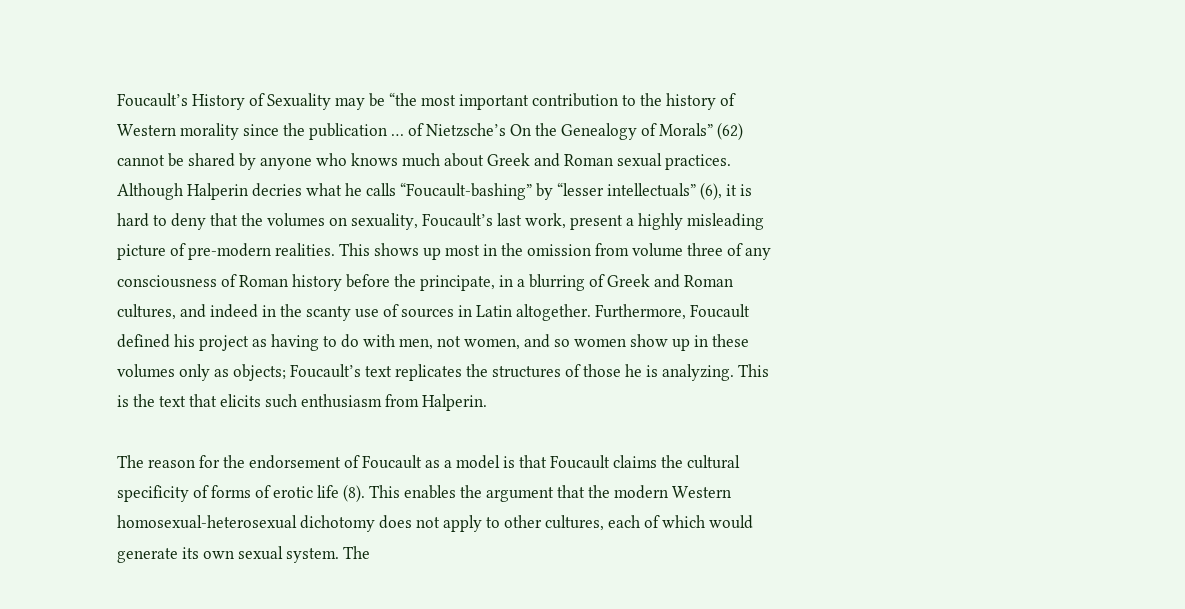Foucault’s History of Sexuality may be “the most important contribution to the history of Western morality since the publication … of Nietzsche’s On the Genealogy of Morals” (62) cannot be shared by anyone who knows much about Greek and Roman sexual practices. Although Halperin decries what he calls “Foucault-bashing” by “lesser intellectuals” (6), it is hard to deny that the volumes on sexuality, Foucault’s last work, present a highly misleading picture of pre-modern realities. This shows up most in the omission from volume three of any consciousness of Roman history before the principate, in a blurring of Greek and Roman cultures, and indeed in the scanty use of sources in Latin altogether. Furthermore, Foucault defined his project as having to do with men, not women, and so women show up in these volumes only as objects; Foucault’s text replicates the structures of those he is analyzing. This is the text that elicits such enthusiasm from Halperin.

The reason for the endorsement of Foucault as a model is that Foucault claims the cultural specificity of forms of erotic life (8). This enables the argument that the modern Western homosexual-heterosexual dichotomy does not apply to other cultures, each of which would generate its own sexual system. The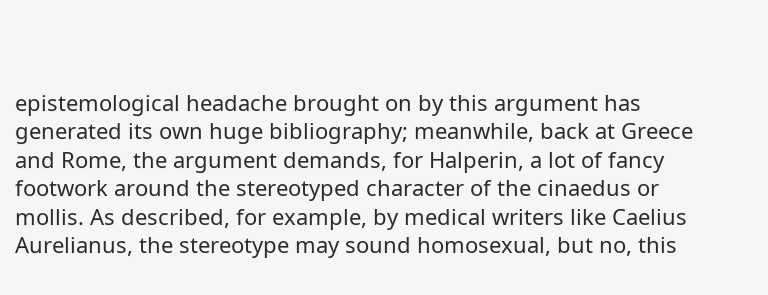epistemological headache brought on by this argument has generated its own huge bibliography; meanwhile, back at Greece and Rome, the argument demands, for Halperin, a lot of fancy footwork around the stereotyped character of the cinaedus or mollis. As described, for example, by medical writers like Caelius Aurelianus, the stereotype may sound homosexual, but no, this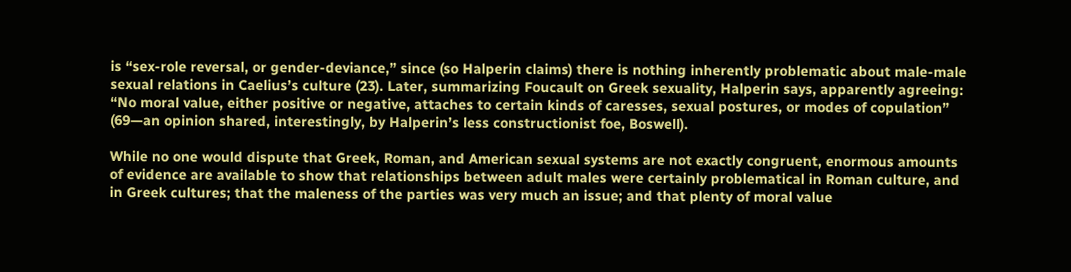is “sex-role reversal, or gender-deviance,” since (so Halperin claims) there is nothing inherently problematic about male-male sexual relations in Caelius’s culture (23). Later, summarizing Foucault on Greek sexuality, Halperin says, apparently agreeing: “No moral value, either positive or negative, attaches to certain kinds of caresses, sexual postures, or modes of copulation” (69—an opinion shared, interestingly, by Halperin’s less constructionist foe, Boswell).

While no one would dispute that Greek, Roman, and American sexual systems are not exactly congruent, enormous amounts of evidence are available to show that relationships between adult males were certainly problematical in Roman culture, and in Greek cultures; that the maleness of the parties was very much an issue; and that plenty of moral value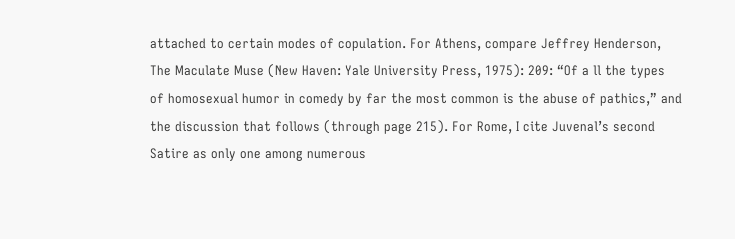attached to certain modes of copulation. For Athens, compare Jeffrey Henderson, The Maculate Muse (New Haven: Yale University Press, 1975): 209: “Of a ll the types of homosexual humor in comedy by far the most common is the abuse of pathics,” and the discussion that follows (through page 215). For Rome, I cite Juvenal’s second Satire as only one among numerous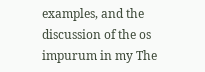examples, and the discussion of the os impurum in my The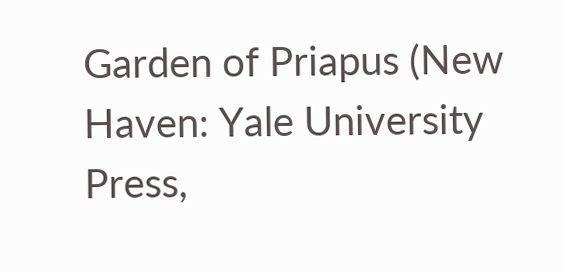Garden of Priapus (New Haven: Yale University Press,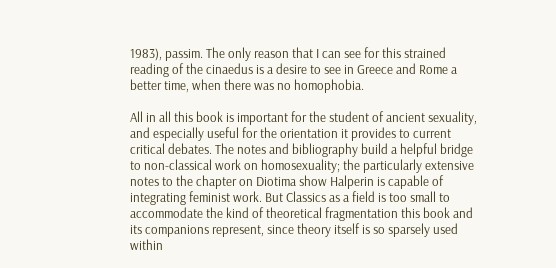1983), passim. The only reason that I can see for this strained reading of the cinaedus is a desire to see in Greece and Rome a better time, when there was no homophobia.

All in all this book is important for the student of ancient sexuality, and especially useful for the orientation it provides to current critical debates. The notes and bibliography build a helpful bridge to non-classical work on homosexuality; the particularly extensive notes to the chapter on Diotima show Halperin is capable of integrating feminist work. But Classics as a field is too small to accommodate the kind of theoretical fragmentation this book and its companions represent, since theory itself is so sparsely used within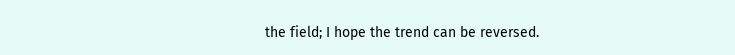the field; I hope the trend can be reversed.